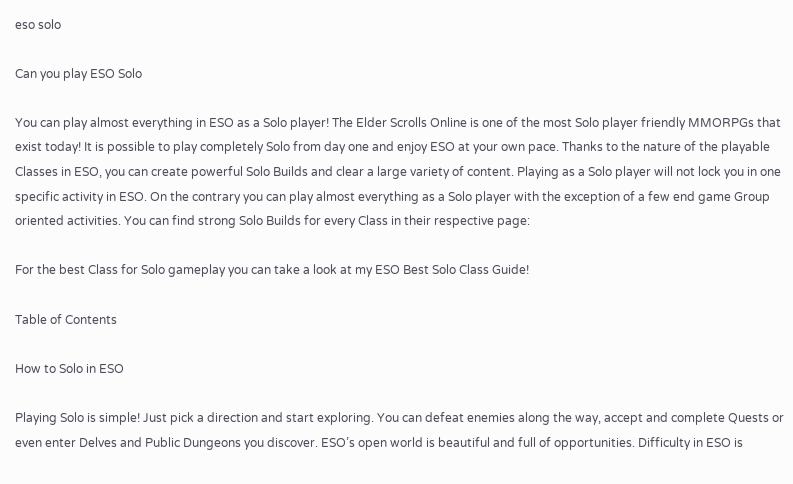eso solo

Can you play ESO Solo

You can play almost everything in ESO as a Solo player! The Elder Scrolls Online is one of the most Solo player friendly MMORPGs that exist today! It is possible to play completely Solo from day one and enjoy ESO at your own pace. Thanks to the nature of the playable Classes in ESO, you can create powerful Solo Builds and clear a large variety of content. Playing as a Solo player will not lock you in one specific activity in ESO. On the contrary you can play almost everything as a Solo player with the exception of a few end game Group oriented activities. You can find strong Solo Builds for every Class in their respective page:

For the best Class for Solo gameplay you can take a look at my ESO Best Solo Class Guide!

Table of Contents

How to Solo in ESO

Playing Solo is simple! Just pick a direction and start exploring. You can defeat enemies along the way, accept and complete Quests or even enter Delves and Public Dungeons you discover. ESO’s open world is beautiful and full of opportunities. Difficulty in ESO is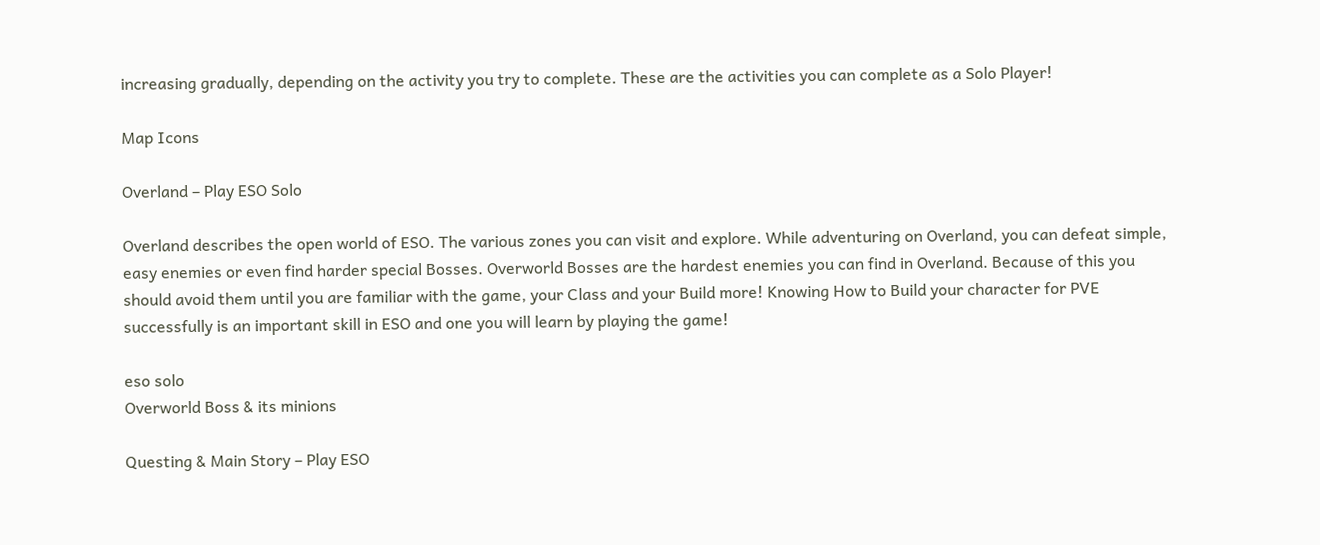increasing gradually, depending on the activity you try to complete. These are the activities you can complete as a Solo Player!

Map Icons

Overland – Play ESO Solo

Overland describes the open world of ESO. The various zones you can visit and explore. While adventuring on Overland, you can defeat simple, easy enemies or even find harder special Bosses. Overworld Bosses are the hardest enemies you can find in Overland. Because of this you should avoid them until you are familiar with the game, your Class and your Build more! Knowing How to Build your character for PVE successfully is an important skill in ESO and one you will learn by playing the game!

eso solo
Overworld Boss & its minions

Questing & Main Story – Play ESO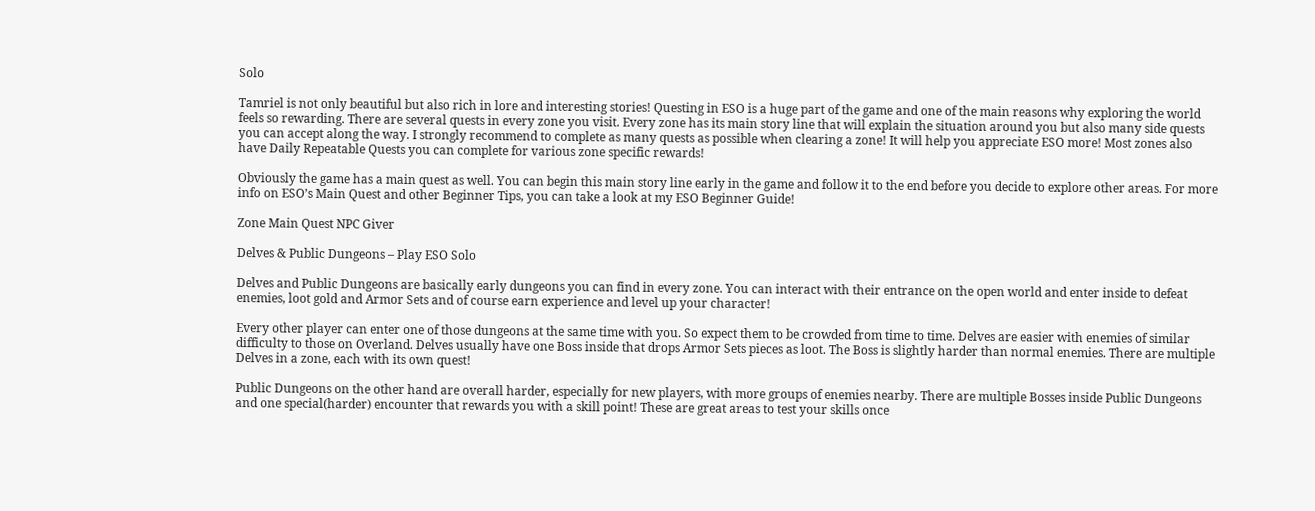Solo

Tamriel is not only beautiful but also rich in lore and interesting stories! Questing in ESO is a huge part of the game and one of the main reasons why exploring the world feels so rewarding. There are several quests in every zone you visit. Every zone has its main story line that will explain the situation around you but also many side quests you can accept along the way. I strongly recommend to complete as many quests as possible when clearing a zone! It will help you appreciate ESO more! Most zones also have Daily Repeatable Quests you can complete for various zone specific rewards!

Obviously the game has a main quest as well. You can begin this main story line early in the game and follow it to the end before you decide to explore other areas. For more info on ESO’s Main Quest and other Beginner Tips, you can take a look at my ESO Beginner Guide!

Zone Main Quest NPC Giver

Delves & Public Dungeons – Play ESO Solo

Delves and Public Dungeons are basically early dungeons you can find in every zone. You can interact with their entrance on the open world and enter inside to defeat enemies, loot gold and Armor Sets and of course earn experience and level up your character!

Every other player can enter one of those dungeons at the same time with you. So expect them to be crowded from time to time. Delves are easier with enemies of similar difficulty to those on Overland. Delves usually have one Boss inside that drops Armor Sets pieces as loot. The Boss is slightly harder than normal enemies. There are multiple Delves in a zone, each with its own quest!

Public Dungeons on the other hand are overall harder, especially for new players, with more groups of enemies nearby. There are multiple Bosses inside Public Dungeons and one special(harder) encounter that rewards you with a skill point! These are great areas to test your skills once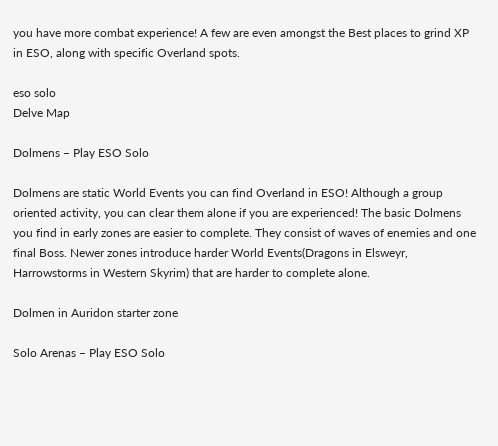you have more combat experience! A few are even amongst the Best places to grind XP in ESO, along with specific Overland spots.

eso solo
Delve Map

Dolmens – Play ESO Solo

Dolmens are static World Events you can find Overland in ESO! Although a group oriented activity, you can clear them alone if you are experienced! The basic Dolmens you find in early zones are easier to complete. They consist of waves of enemies and one final Boss. Newer zones introduce harder World Events(Dragons in Elsweyr, Harrowstorms in Western Skyrim) that are harder to complete alone.

Dolmen in Auridon starter zone

Solo Arenas – Play ESO Solo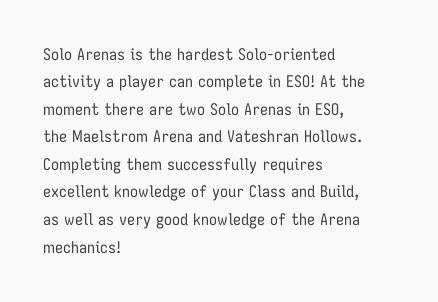Solo Arenas is the hardest Solo-oriented activity a player can complete in ESO! At the moment there are two Solo Arenas in ESO, the Maelstrom Arena and Vateshran Hollows. Completing them successfully requires excellent knowledge of your Class and Build, as well as very good knowledge of the Arena mechanics!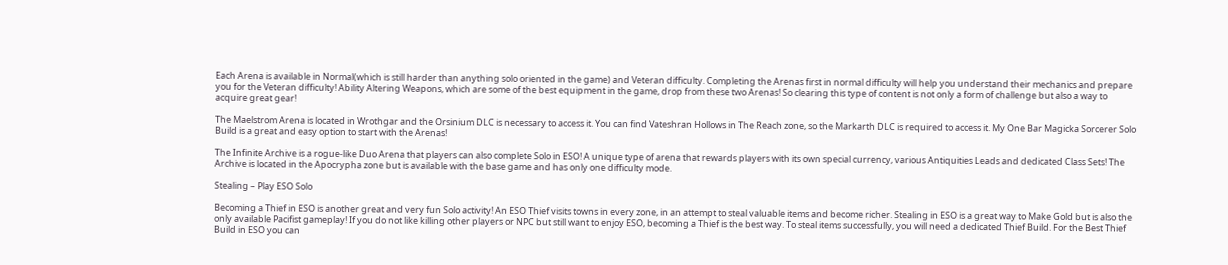Each Arena is available in Normal(which is still harder than anything solo oriented in the game) and Veteran difficulty. Completing the Arenas first in normal difficulty will help you understand their mechanics and prepare you for the Veteran difficulty! Ability Altering Weapons, which are some of the best equipment in the game, drop from these two Arenas! So clearing this type of content is not only a form of challenge but also a way to acquire great gear!

The Maelstrom Arena is located in Wrothgar and the Orsinium DLC is necessary to access it. You can find Vateshran Hollows in The Reach zone, so the Markarth DLC is required to access it. My One Bar Magicka Sorcerer Solo Build is a great and easy option to start with the Arenas!

The Infinite Archive is a rogue-like Duo Arena that players can also complete Solo in ESO! A unique type of arena that rewards players with its own special currency, various Antiquities Leads and dedicated Class Sets! The Archive is located in the Apocrypha zone but is available with the base game and has only one difficulty mode.

Stealing – Play ESO Solo

Becoming a Thief in ESO is another great and very fun Solo activity! An ESO Thief visits towns in every zone, in an attempt to steal valuable items and become richer. Stealing in ESO is a great way to Make Gold but is also the only available Pacifist gameplay! If you do not like killing other players or NPC but still want to enjoy ESO, becoming a Thief is the best way. To steal items successfully, you will need a dedicated Thief Build. For the Best Thief Build in ESO you can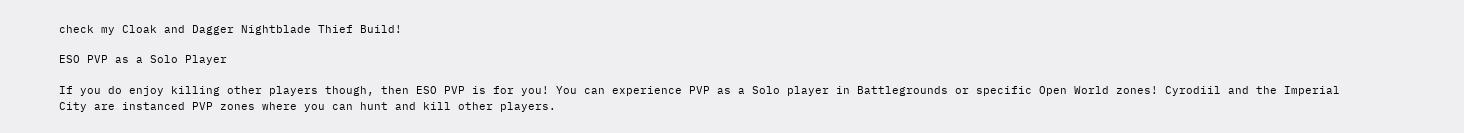check my Cloak and Dagger Nightblade Thief Build!

ESO PVP as a Solo Player

If you do enjoy killing other players though, then ESO PVP is for you! You can experience PVP as a Solo player in Battlegrounds or specific Open World zones! Cyrodiil and the Imperial City are instanced PVP zones where you can hunt and kill other players.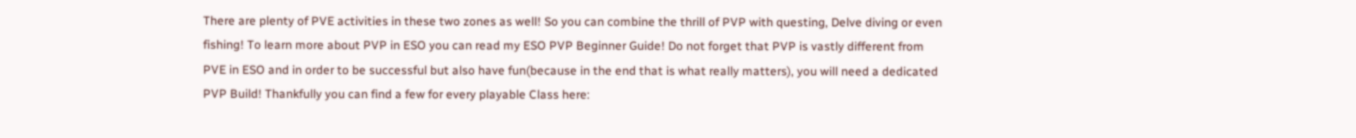There are plenty of PVE activities in these two zones as well! So you can combine the thrill of PVP with questing, Delve diving or even fishing! To learn more about PVP in ESO you can read my ESO PVP Beginner Guide! Do not forget that PVP is vastly different from PVE in ESO and in order to be successful but also have fun(because in the end that is what really matters), you will need a dedicated PVP Build! Thankfully you can find a few for every playable Class here: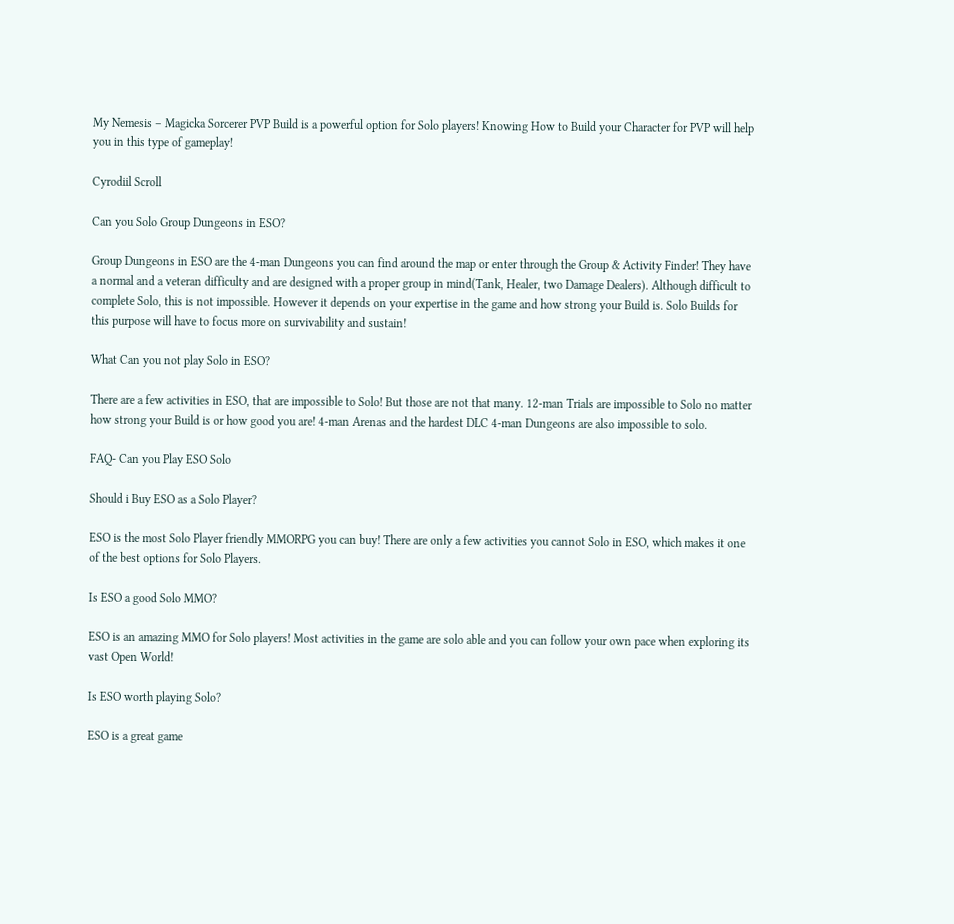My Nemesis – Magicka Sorcerer PVP Build is a powerful option for Solo players! Knowing How to Build your Character for PVP will help you in this type of gameplay!

Cyrodiil Scroll

Can you Solo Group Dungeons in ESO?

Group Dungeons in ESO are the 4-man Dungeons you can find around the map or enter through the Group & Activity Finder! They have a normal and a veteran difficulty and are designed with a proper group in mind(Tank, Healer, two Damage Dealers). Although difficult to complete Solo, this is not impossible. However it depends on your expertise in the game and how strong your Build is. Solo Builds for this purpose will have to focus more on survivability and sustain!

What Can you not play Solo in ESO?

There are a few activities in ESO, that are impossible to Solo! But those are not that many. 12-man Trials are impossible to Solo no matter how strong your Build is or how good you are! 4-man Arenas and the hardest DLC 4-man Dungeons are also impossible to solo.

FAQ- Can you Play ESO Solo

Should i Buy ESO as a Solo Player?

ESO is the most Solo Player friendly MMORPG you can buy! There are only a few activities you cannot Solo in ESO, which makes it one of the best options for Solo Players.

Is ESO a good Solo MMO?

ESO is an amazing MMO for Solo players! Most activities in the game are solo able and you can follow your own pace when exploring its vast Open World!

Is ESO worth playing Solo?

ESO is a great game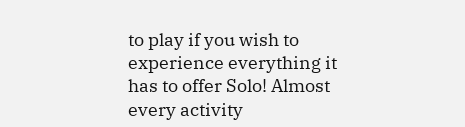to play if you wish to experience everything it has to offer Solo! Almost every activity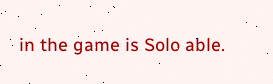in the game is Solo able.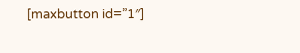[maxbutton id=”1″]